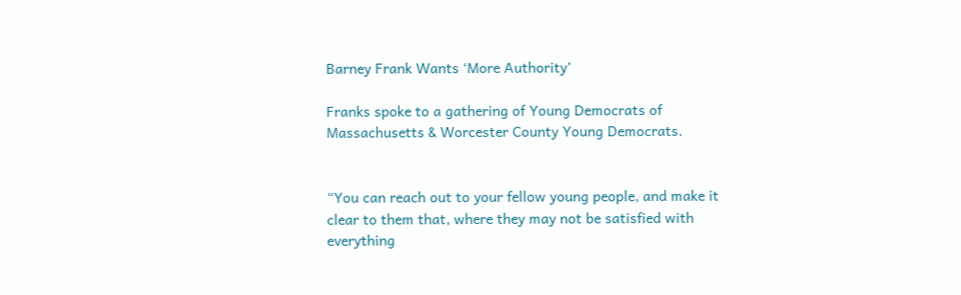Barney Frank Wants ‘More Authority’

Franks spoke to a gathering of Young Democrats of Massachusetts & Worcester County Young Democrats.


“You can reach out to your fellow young people, and make it clear to them that, where they may not be satisfied with everything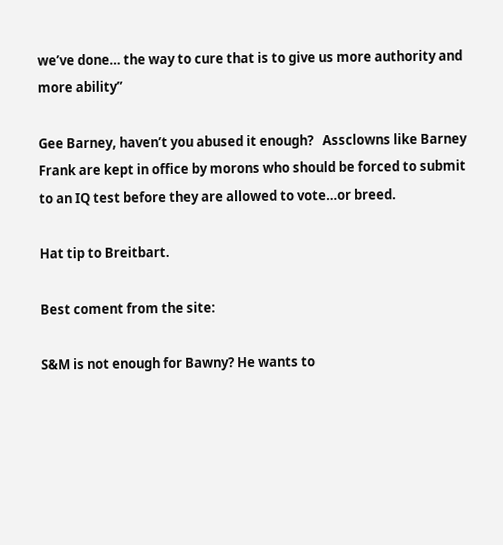we’ve done… the way to cure that is to give us more authority and more ability”

Gee Barney, haven’t you abused it enough?   Assclowns like Barney Frank are kept in office by morons who should be forced to submit to an IQ test before they are allowed to vote…or breed.

Hat tip to Breitbart.

Best coment from the site:

S&M is not enough for Bawny? He wants to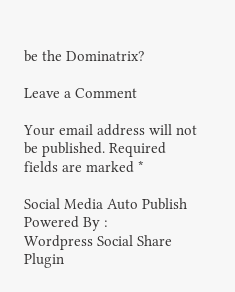be the Dominatrix?

Leave a Comment

Your email address will not be published. Required fields are marked *

Social Media Auto Publish Powered By :
Wordpress Social Share Plugin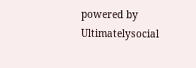powered by Ultimatelysocial